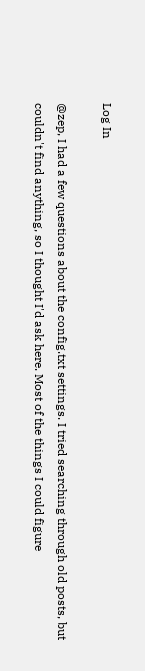Log In

@zep, I had a few questions about the config.txt settings. I tried searching through old posts, but couldn't find anything, so I thought I'd ask here. Most of the things I could figure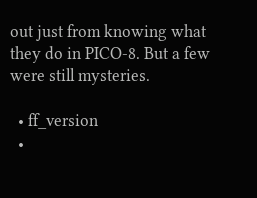out just from knowing what they do in PICO-8. But a few were still mysteries.

  • ff_version
  •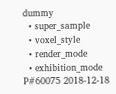dummy
  • super_sample
  • voxel_style
  • render_mode
  • exhibition_mode
P#60075 2018-12-18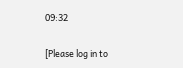09:32

[Please log in to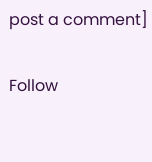post a comment]

Follow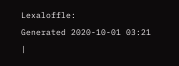Lexaloffle:
Generated 2020-10-01 03:21 |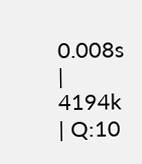0.008s | 4194k | Q:10